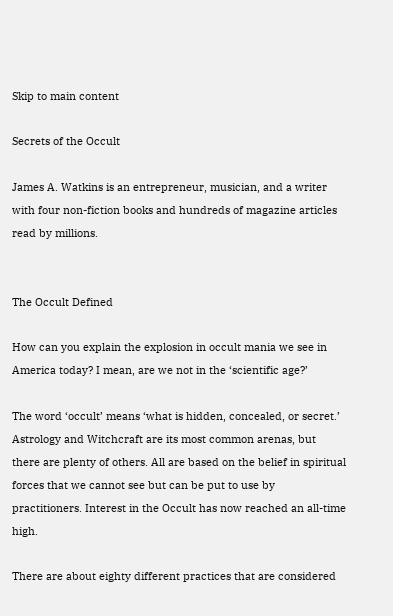Skip to main content

Secrets of the Occult

James A. Watkins is an entrepreneur, musician, and a writer with four non-fiction books and hundreds of magazine articles read by millions.


The Occult Defined

How can you explain the explosion in occult mania we see in America today? I mean, are we not in the ‘scientific age?’

The word ‘occult’ means ‘what is hidden, concealed, or secret.’ Astrology and Witchcraft are its most common arenas, but there are plenty of others. All are based on the belief in spiritual forces that we cannot see but can be put to use by practitioners. Interest in the Occult has now reached an all-time high.

There are about eighty different practices that are considered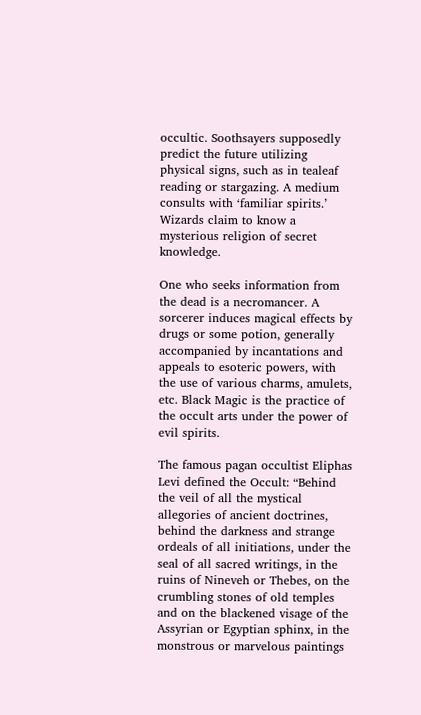occultic. Soothsayers supposedly predict the future utilizing physical signs, such as in tealeaf reading or stargazing. A medium consults with ‘familiar spirits.’ Wizards claim to know a mysterious religion of secret knowledge.

One who seeks information from the dead is a necromancer. A sorcerer induces magical effects by drugs or some potion, generally accompanied by incantations and appeals to esoteric powers, with the use of various charms, amulets, etc. Black Magic is the practice of the occult arts under the power of evil spirits.

The famous pagan occultist Eliphas Levi defined the Occult: “Behind the veil of all the mystical allegories of ancient doctrines, behind the darkness and strange ordeals of all initiations, under the seal of all sacred writings, in the ruins of Nineveh or Thebes, on the crumbling stones of old temples and on the blackened visage of the Assyrian or Egyptian sphinx, in the monstrous or marvelous paintings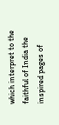which interpret to the faithful of India the inspired pages of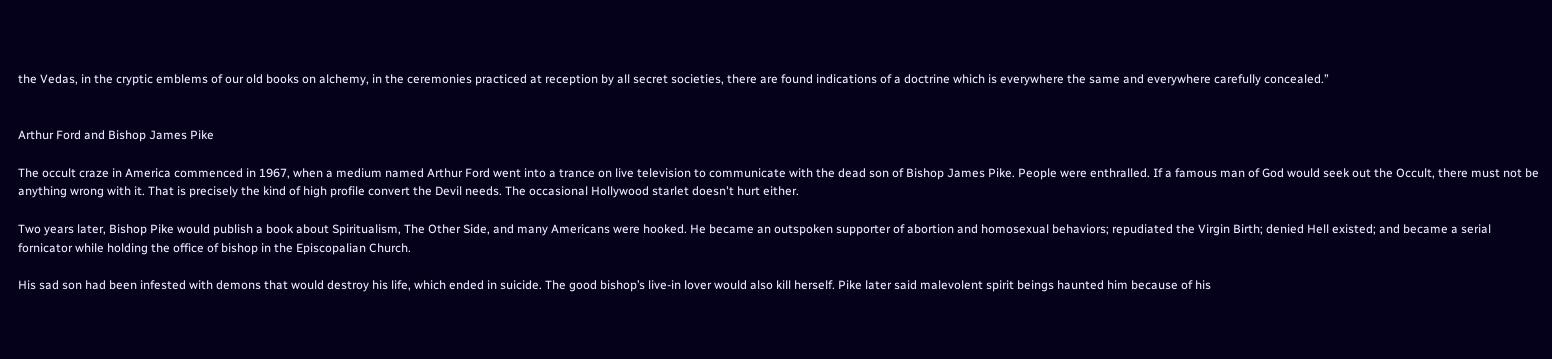the Vedas, in the cryptic emblems of our old books on alchemy, in the ceremonies practiced at reception by all secret societies, there are found indications of a doctrine which is everywhere the same and everywhere carefully concealed.”


Arthur Ford and Bishop James Pike

The occult craze in America commenced in 1967, when a medium named Arthur Ford went into a trance on live television to communicate with the dead son of Bishop James Pike. People were enthralled. If a famous man of God would seek out the Occult, there must not be anything wrong with it. That is precisely the kind of high profile convert the Devil needs. The occasional Hollywood starlet doesn't hurt either.

Two years later, Bishop Pike would publish a book about Spiritualism, The Other Side, and many Americans were hooked. He became an outspoken supporter of abortion and homosexual behaviors; repudiated the Virgin Birth; denied Hell existed; and became a serial fornicator while holding the office of bishop in the Episcopalian Church.

His sad son had been infested with demons that would destroy his life, which ended in suicide. The good bishop’s live-in lover would also kill herself. Pike later said malevolent spirit beings haunted him because of his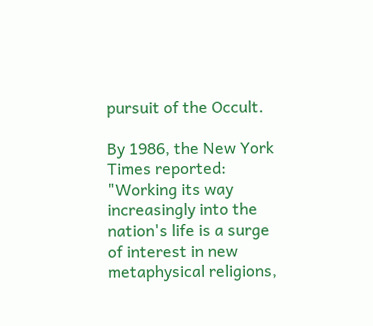pursuit of the Occult.

By 1986, the New York Times reported: "Working its way increasingly into the nation's life is a surge of interest in new metaphysical religions,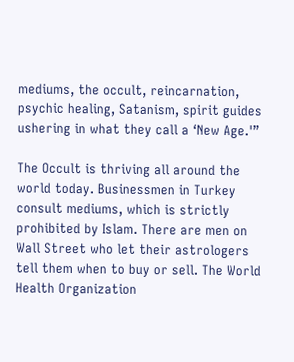mediums, the occult, reincarnation, psychic healing, Satanism, spirit guides ushering in what they call a ‘New Age.'”

The Occult is thriving all around the world today. Businessmen in Turkey consult mediums, which is strictly prohibited by Islam. There are men on Wall Street who let their astrologers tell them when to buy or sell. The World Health Organization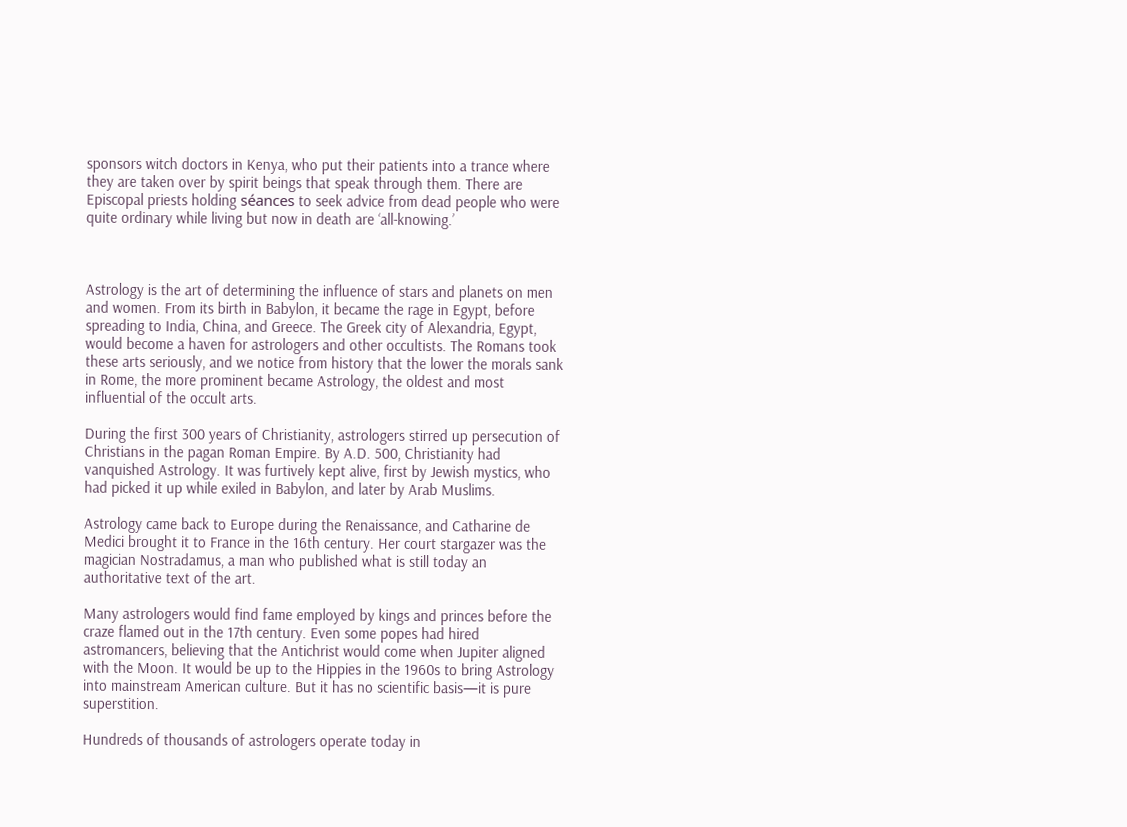sponsors witch doctors in Kenya, who put their patients into a trance where they are taken over by spirit beings that speak through them. There are Episcopal priests holding séances to seek advice from dead people who were quite ordinary while living but now in death are ‘all-knowing.’



Astrology is the art of determining the influence of stars and planets on men and women. From its birth in Babylon, it became the rage in Egypt, before spreading to India, China, and Greece. The Greek city of Alexandria, Egypt, would become a haven for astrologers and other occultists. The Romans took these arts seriously, and we notice from history that the lower the morals sank in Rome, the more prominent became Astrology, the oldest and most influential of the occult arts.

During the first 300 years of Christianity, astrologers stirred up persecution of Christians in the pagan Roman Empire. By A.D. 500, Christianity had vanquished Astrology. It was furtively kept alive, first by Jewish mystics, who had picked it up while exiled in Babylon, and later by Arab Muslims.

Astrology came back to Europe during the Renaissance, and Catharine de Medici brought it to France in the 16th century. Her court stargazer was the magician Nostradamus, a man who published what is still today an authoritative text of the art.

Many astrologers would find fame employed by kings and princes before the craze flamed out in the 17th century. Even some popes had hired astromancers, believing that the Antichrist would come when Jupiter aligned with the Moon. It would be up to the Hippies in the 1960s to bring Astrology into mainstream American culture. But it has no scientific basis—it is pure superstition.

Hundreds of thousands of astrologers operate today in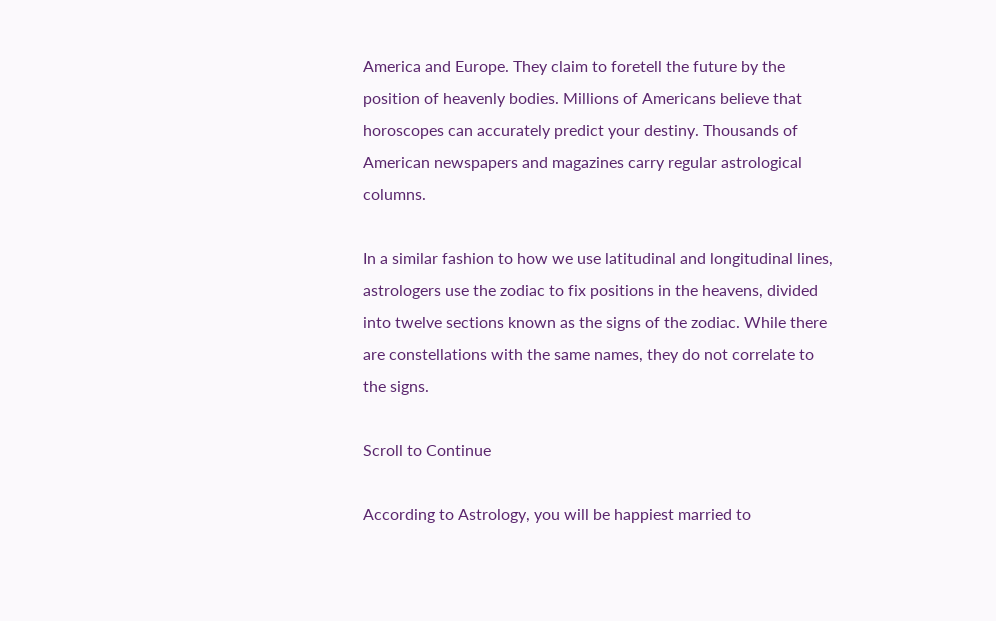America and Europe. They claim to foretell the future by the position of heavenly bodies. Millions of Americans believe that horoscopes can accurately predict your destiny. Thousands of American newspapers and magazines carry regular astrological columns.

In a similar fashion to how we use latitudinal and longitudinal lines, astrologers use the zodiac to fix positions in the heavens, divided into twelve sections known as the signs of the zodiac. While there are constellations with the same names, they do not correlate to the signs.

Scroll to Continue

According to Astrology, you will be happiest married to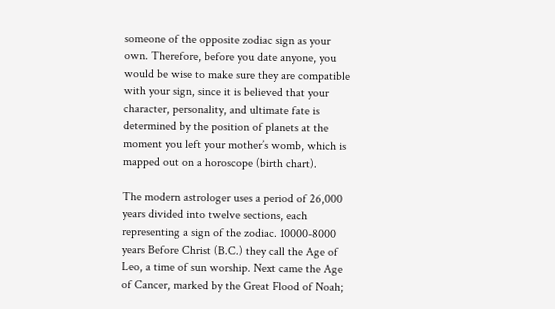someone of the opposite zodiac sign as your own. Therefore, before you date anyone, you would be wise to make sure they are compatible with your sign, since it is believed that your character, personality, and ultimate fate is determined by the position of planets at the moment you left your mother’s womb, which is mapped out on a horoscope (birth chart).

The modern astrologer uses a period of 26,000 years divided into twelve sections, each representing a sign of the zodiac. 10000-8000 years Before Christ (B.C.) they call the Age of Leo, a time of sun worship. Next came the Age of Cancer, marked by the Great Flood of Noah;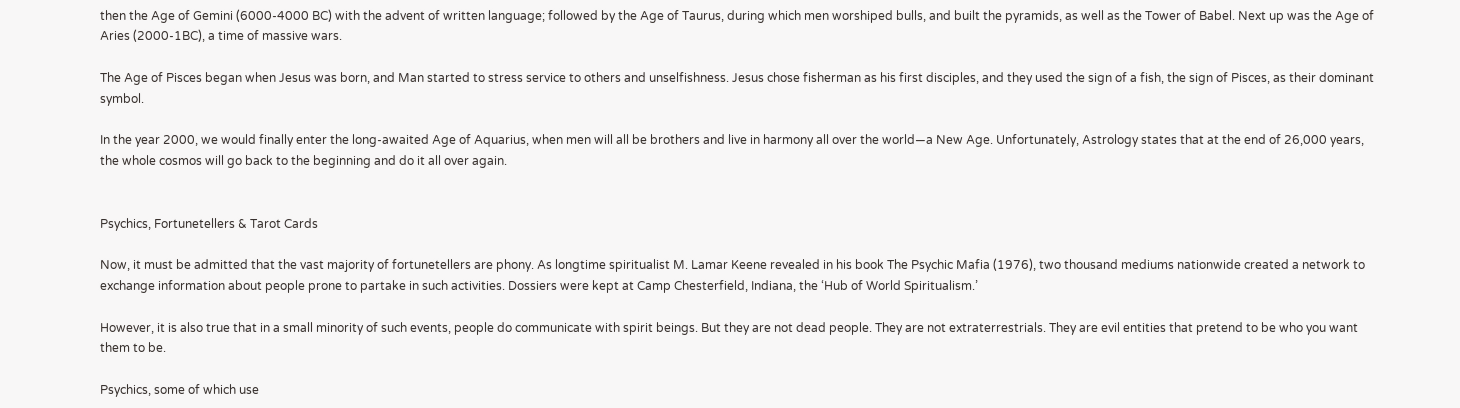then the Age of Gemini (6000-4000 BC) with the advent of written language; followed by the Age of Taurus, during which men worshiped bulls, and built the pyramids, as well as the Tower of Babel. Next up was the Age of Aries (2000-1BC), a time of massive wars.

The Age of Pisces began when Jesus was born, and Man started to stress service to others and unselfishness. Jesus chose fisherman as his first disciples, and they used the sign of a fish, the sign of Pisces, as their dominant symbol.

In the year 2000, we would finally enter the long-awaited Age of Aquarius, when men will all be brothers and live in harmony all over the world—a New Age. Unfortunately, Astrology states that at the end of 26,000 years, the whole cosmos will go back to the beginning and do it all over again.


Psychics, Fortunetellers & Tarot Cards

Now, it must be admitted that the vast majority of fortunetellers are phony. As longtime spiritualist M. Lamar Keene revealed in his book The Psychic Mafia (1976), two thousand mediums nationwide created a network to exchange information about people prone to partake in such activities. Dossiers were kept at Camp Chesterfield, Indiana, the ‘Hub of World Spiritualism.’

However, it is also true that in a small minority of such events, people do communicate with spirit beings. But they are not dead people. They are not extraterrestrials. They are evil entities that pretend to be who you want them to be.

Psychics, some of which use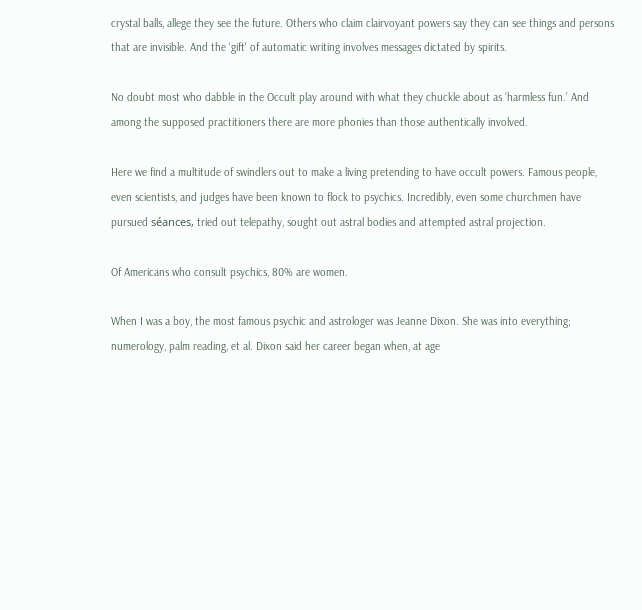crystal balls, allege they see the future. Others who claim clairvoyant powers say they can see things and persons that are invisible. And the ‘gift' of automatic writing involves messages dictated by spirits.

No doubt most who dabble in the Occult play around with what they chuckle about as ‘harmless fun.’ And among the supposed practitioners there are more phonies than those authentically involved.

Here we find a multitude of swindlers out to make a living pretending to have occult powers. Famous people, even scientists, and judges have been known to flock to psychics. Incredibly, even some churchmen have pursued séances, tried out telepathy, sought out astral bodies and attempted astral projection.

Of Americans who consult psychics, 80% are women.

When I was a boy, the most famous psychic and astrologer was Jeanne Dixon. She was into everything; numerology, palm reading, et al. Dixon said her career began when, at age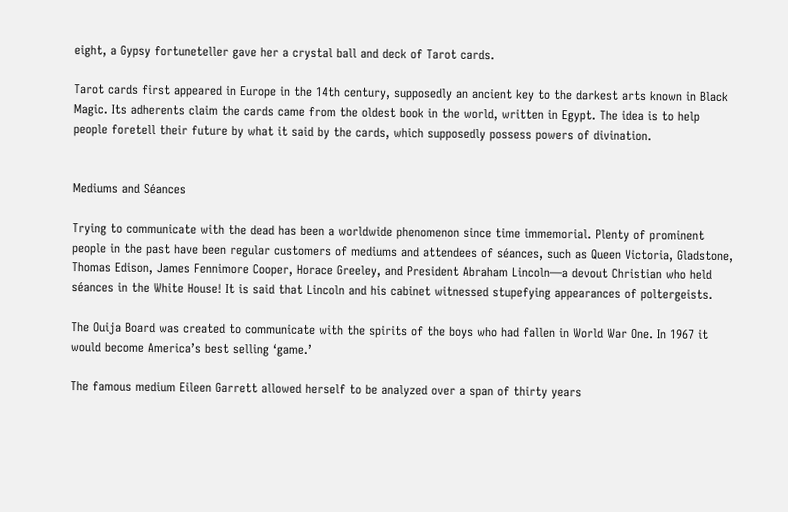eight, a Gypsy fortuneteller gave her a crystal ball and deck of Tarot cards.

Tarot cards first appeared in Europe in the 14th century, supposedly an ancient key to the darkest arts known in Black Magic. Its adherents claim the cards came from the oldest book in the world, written in Egypt. The idea is to help people foretell their future by what it said by the cards, which supposedly possess powers of divination.


Mediums and Séances

Trying to communicate with the dead has been a worldwide phenomenon since time immemorial. Plenty of prominent people in the past have been regular customers of mediums and attendees of séances, such as Queen Victoria, Gladstone, Thomas Edison, James Fennimore Cooper, Horace Greeley, and President Abraham Lincoln—a devout Christian who held séances in the White House! It is said that Lincoln and his cabinet witnessed stupefying appearances of poltergeists.

The Ouija Board was created to communicate with the spirits of the boys who had fallen in World War One. In 1967 it would become America’s best selling ‘game.’

The famous medium Eileen Garrett allowed herself to be analyzed over a span of thirty years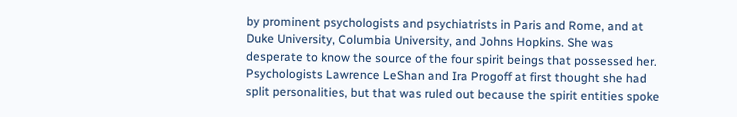by prominent psychologists and psychiatrists in Paris and Rome, and at Duke University, Columbia University, and Johns Hopkins. She was desperate to know the source of the four spirit beings that possessed her. Psychologists Lawrence LeShan and Ira Progoff at first thought she had split personalities, but that was ruled out because the spirit entities spoke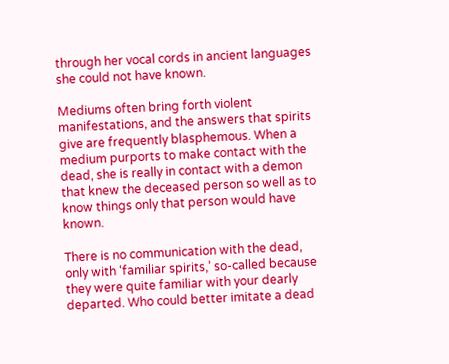through her vocal cords in ancient languages she could not have known.

Mediums often bring forth violent manifestations, and the answers that spirits give are frequently blasphemous. When a medium purports to make contact with the dead, she is really in contact with a demon that knew the deceased person so well as to know things only that person would have known.

There is no communication with the dead, only with ‘familiar spirits,’ so-called because they were quite familiar with your dearly departed. Who could better imitate a dead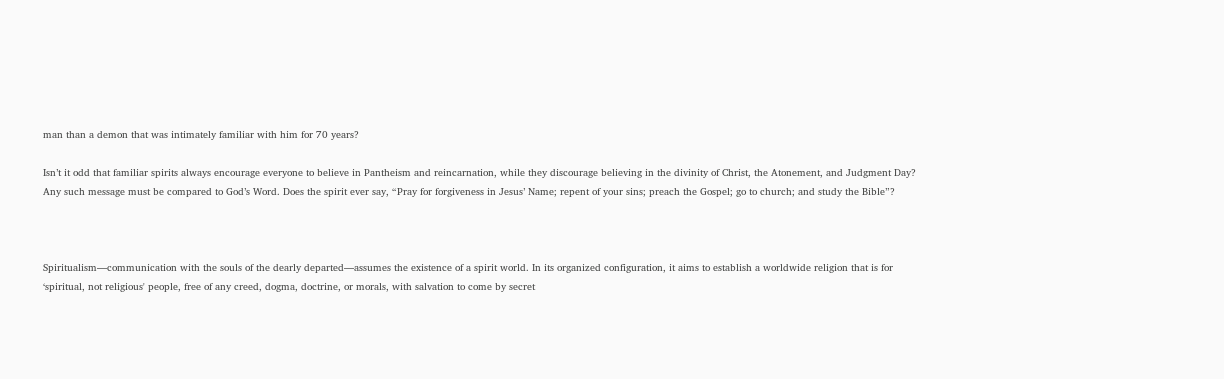man than a demon that was intimately familiar with him for 70 years?

Isn’t it odd that familiar spirits always encourage everyone to believe in Pantheism and reincarnation, while they discourage believing in the divinity of Christ, the Atonement, and Judgment Day? Any such message must be compared to God’s Word. Does the spirit ever say, “Pray for forgiveness in Jesus’ Name; repent of your sins; preach the Gospel; go to church; and study the Bible”?



Spiritualism—communication with the souls of the dearly departed—assumes the existence of a spirit world. In its organized configuration, it aims to establish a worldwide religion that is for ‘spiritual, not religious' people, free of any creed, dogma, doctrine, or morals, with salvation to come by secret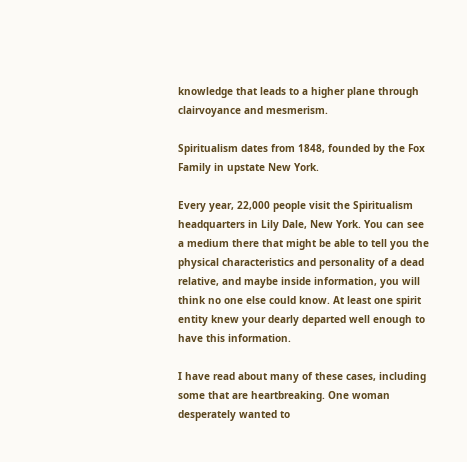knowledge that leads to a higher plane through clairvoyance and mesmerism.

Spiritualism dates from 1848, founded by the Fox Family in upstate New York.

Every year, 22,000 people visit the Spiritualism headquarters in Lily Dale, New York. You can see a medium there that might be able to tell you the physical characteristics and personality of a dead relative, and maybe inside information, you will think no one else could know. At least one spirit entity knew your dearly departed well enough to have this information.

I have read about many of these cases, including some that are heartbreaking. One woman desperately wanted to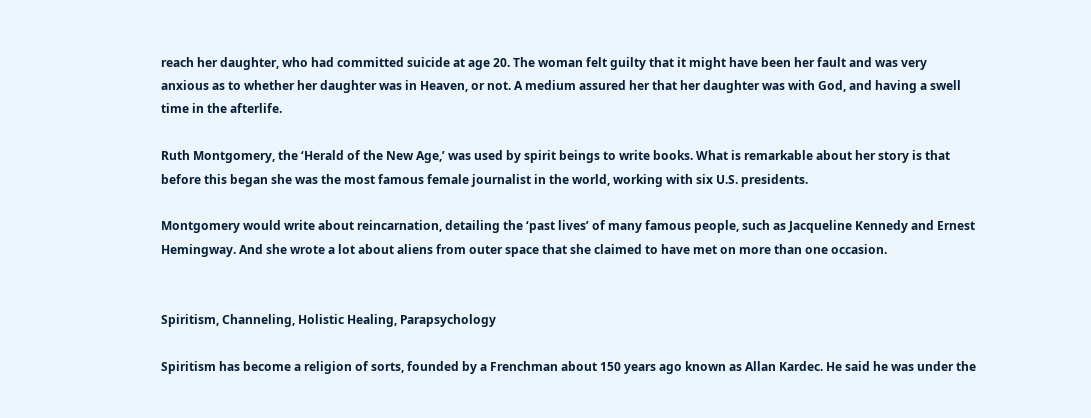reach her daughter, who had committed suicide at age 20. The woman felt guilty that it might have been her fault and was very anxious as to whether her daughter was in Heaven, or not. A medium assured her that her daughter was with God, and having a swell time in the afterlife.

Ruth Montgomery, the ‘Herald of the New Age,’ was used by spirit beings to write books. What is remarkable about her story is that before this began she was the most famous female journalist in the world, working with six U.S. presidents.

Montgomery would write about reincarnation, detailing the ‘past lives’ of many famous people, such as Jacqueline Kennedy and Ernest Hemingway. And she wrote a lot about aliens from outer space that she claimed to have met on more than one occasion.


Spiritism, Channeling, Holistic Healing, Parapsychology

Spiritism has become a religion of sorts, founded by a Frenchman about 150 years ago known as Allan Kardec. He said he was under the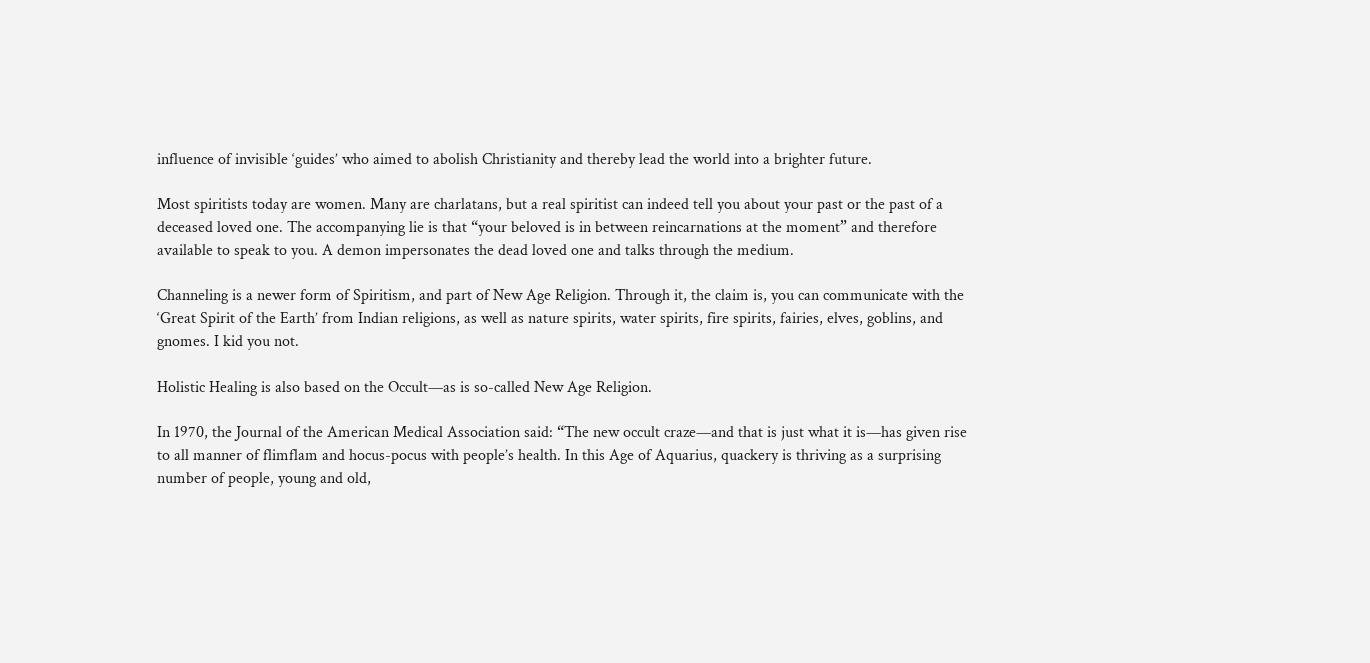influence of invisible ‘guides’ who aimed to abolish Christianity and thereby lead the world into a brighter future.

Most spiritists today are women. Many are charlatans, but a real spiritist can indeed tell you about your past or the past of a deceased loved one. The accompanying lie is that “your beloved is in between reincarnations at the moment” and therefore available to speak to you. A demon impersonates the dead loved one and talks through the medium.

Channeling is a newer form of Spiritism, and part of New Age Religion. Through it, the claim is, you can communicate with the ‘Great Spirit of the Earth’ from Indian religions, as well as nature spirits, water spirits, fire spirits, fairies, elves, goblins, and gnomes. I kid you not.

Holistic Healing is also based on the Occult—as is so-called New Age Religion.

In 1970, the Journal of the American Medical Association said: “The new occult craze—and that is just what it is—has given rise to all manner of flimflam and hocus-pocus with people’s health. In this Age of Aquarius, quackery is thriving as a surprising number of people, young and old,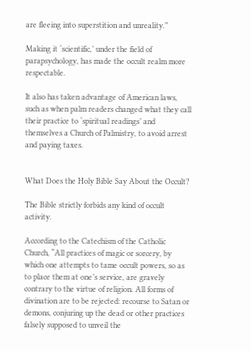are fleeing into superstition and unreality.”

Making it ‘scientific,’ under the field of parapsychology, has made the occult realm more respectable.

It also has taken advantage of American laws, such as when palm readers changed what they call their practice to ‘spiritual readings’ and themselves a Church of Palmistry, to avoid arrest and paying taxes.


What Does the Holy Bible Say About the Occult?

The Bible strictly forbids any kind of occult activity.

According to the Catechism of the Catholic Church, “All practices of magic or sorcery, by which one attempts to tame occult powers, so as to place them at one’s service, are gravely contrary to the virtue of religion. All forms of divination are to be rejected: recourse to Satan or demons, conjuring up the dead or other practices falsely supposed to unveil the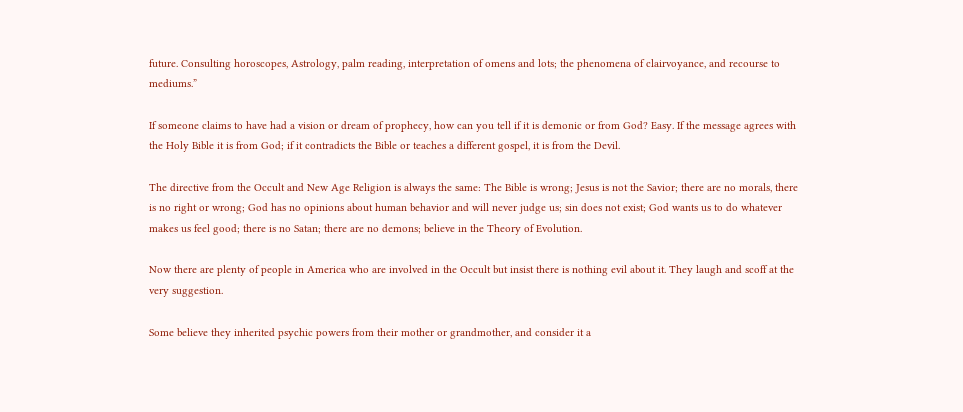future. Consulting horoscopes, Astrology, palm reading, interpretation of omens and lots; the phenomena of clairvoyance, and recourse to mediums.”

If someone claims to have had a vision or dream of prophecy, how can you tell if it is demonic or from God? Easy. If the message agrees with the Holy Bible it is from God; if it contradicts the Bible or teaches a different gospel, it is from the Devil.

The directive from the Occult and New Age Religion is always the same: The Bible is wrong; Jesus is not the Savior; there are no morals, there is no right or wrong; God has no opinions about human behavior and will never judge us; sin does not exist; God wants us to do whatever makes us feel good; there is no Satan; there are no demons; believe in the Theory of Evolution.

Now there are plenty of people in America who are involved in the Occult but insist there is nothing evil about it. They laugh and scoff at the very suggestion.

Some believe they inherited psychic powers from their mother or grandmother, and consider it a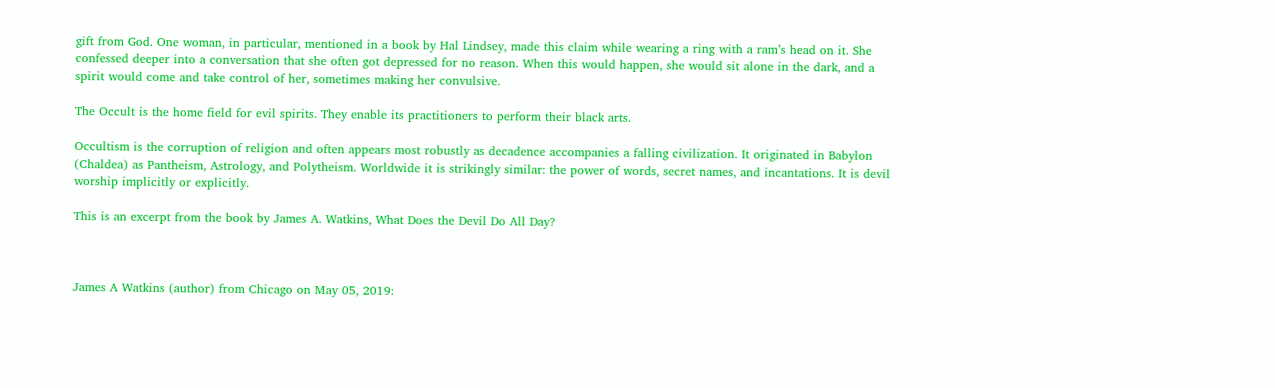gift from God. One woman, in particular, mentioned in a book by Hal Lindsey, made this claim while wearing a ring with a ram’s head on it. She confessed deeper into a conversation that she often got depressed for no reason. When this would happen, she would sit alone in the dark, and a spirit would come and take control of her, sometimes making her convulsive.

The Occult is the home field for evil spirits. They enable its practitioners to perform their black arts.

Occultism is the corruption of religion and often appears most robustly as decadence accompanies a falling civilization. It originated in Babylon (Chaldea) as Pantheism, Astrology, and Polytheism. Worldwide it is strikingly similar: the power of words, secret names, and incantations. It is devil worship implicitly or explicitly.

This is an excerpt from the book by James A. Watkins, What Does the Devil Do All Day?



James A Watkins (author) from Chicago on May 05, 2019: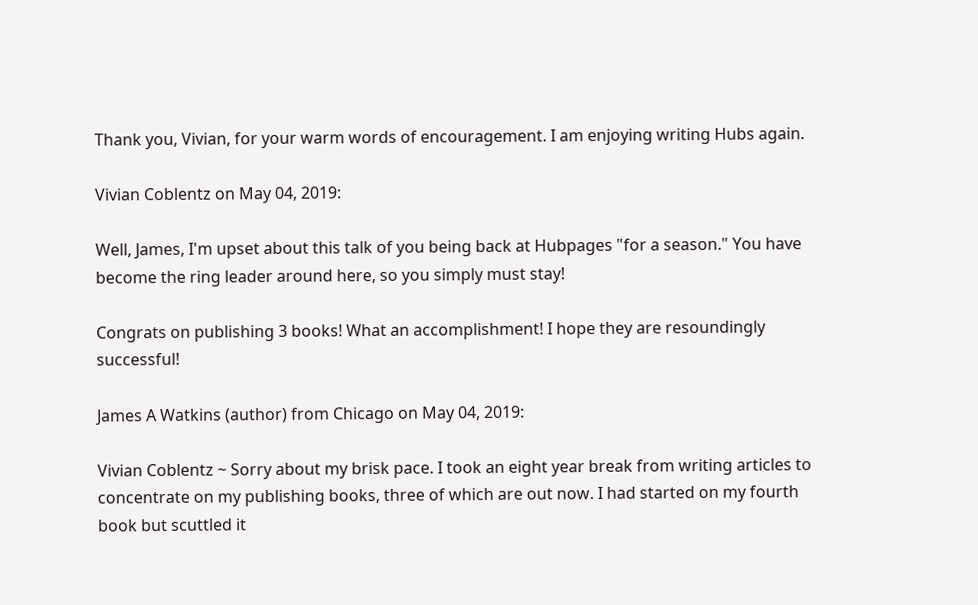Thank you, Vivian, for your warm words of encouragement. I am enjoying writing Hubs again.

Vivian Coblentz on May 04, 2019:

Well, James, I'm upset about this talk of you being back at Hubpages "for a season." You have become the ring leader around here, so you simply must stay!

Congrats on publishing 3 books! What an accomplishment! I hope they are resoundingly successful!

James A Watkins (author) from Chicago on May 04, 2019:

Vivian Coblentz ~ Sorry about my brisk pace. I took an eight year break from writing articles to concentrate on my publishing books, three of which are out now. I had started on my fourth book but scuttled it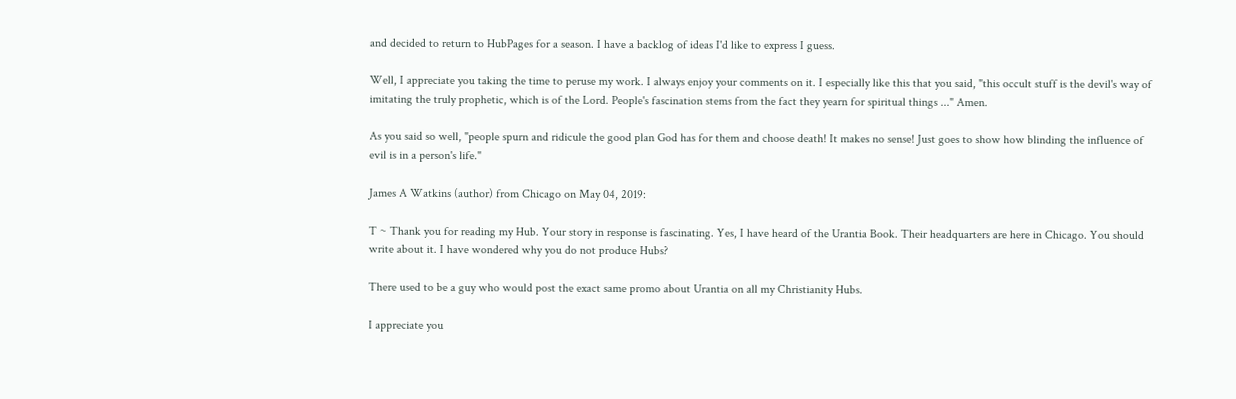and decided to return to HubPages for a season. I have a backlog of ideas I'd like to express I guess.

Well, I appreciate you taking the time to peruse my work. I always enjoy your comments on it. I especially like this that you said, "this occult stuff is the devil's way of imitating the truly prophetic, which is of the Lord. People's fascination stems from the fact they yearn for spiritual things ..." Amen.

As you said so well, "people spurn and ridicule the good plan God has for them and choose death! It makes no sense! Just goes to show how blinding the influence of evil is in a person's life."

James A Watkins (author) from Chicago on May 04, 2019:

T ~ Thank you for reading my Hub. Your story in response is fascinating. Yes, I have heard of the Urantia Book. Their headquarters are here in Chicago. You should write about it. I have wondered why you do not produce Hubs?

There used to be a guy who would post the exact same promo about Urantia on all my Christianity Hubs.

I appreciate you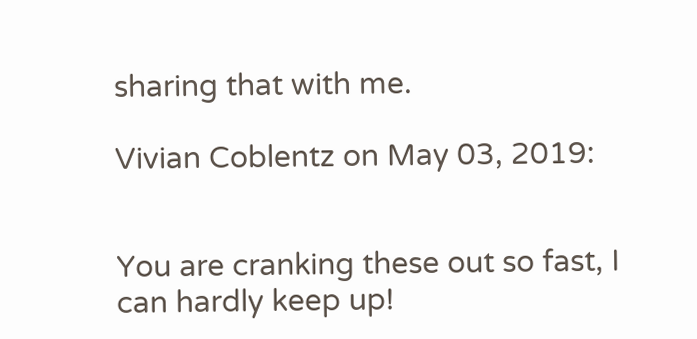sharing that with me.

Vivian Coblentz on May 03, 2019:


You are cranking these out so fast, I can hardly keep up!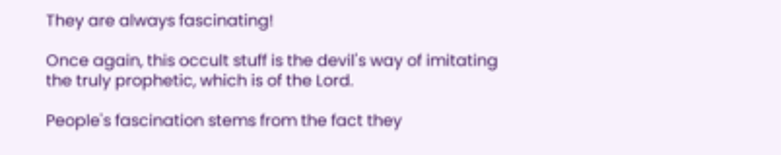They are always fascinating!

Once again, this occult stuff is the devil's way of imitating the truly prophetic, which is of the Lord.

People's fascination stems from the fact they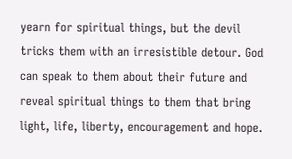yearn for spiritual things, but the devil tricks them with an irresistible detour. God can speak to them about their future and reveal spiritual things to them that bring light, life, liberty, encouragement and hope.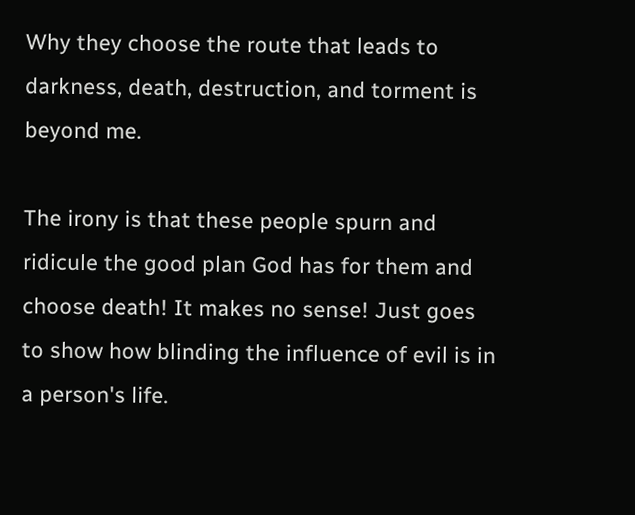Why they choose the route that leads to darkness, death, destruction, and torment is beyond me.

The irony is that these people spurn and ridicule the good plan God has for them and choose death! It makes no sense! Just goes to show how blinding the influence of evil is in a person's life.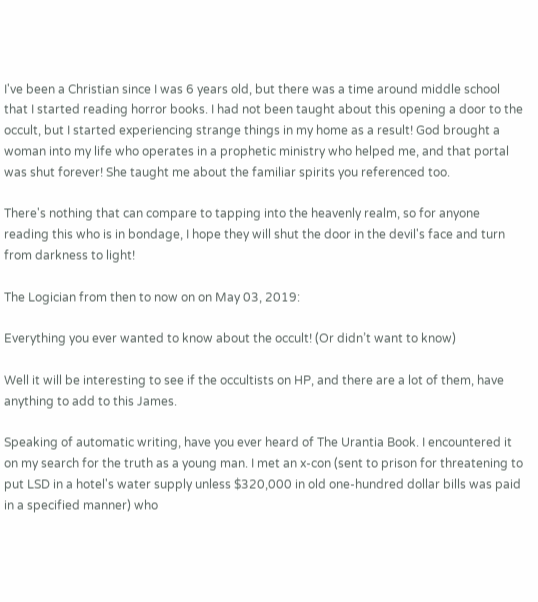I've been a Christian since I was 6 years old, but there was a time around middle school that I started reading horror books. I had not been taught about this opening a door to the occult, but I started experiencing strange things in my home as a result! God brought a woman into my life who operates in a prophetic ministry who helped me, and that portal was shut forever! She taught me about the familiar spirits you referenced too.

There's nothing that can compare to tapping into the heavenly realm, so for anyone reading this who is in bondage, I hope they will shut the door in the devil's face and turn from darkness to light!

The Logician from then to now on on May 03, 2019:

Everything you ever wanted to know about the occult! (Or didn’t want to know)

Well it will be interesting to see if the occultists on HP, and there are a lot of them, have anything to add to this James.

Speaking of automatic writing, have you ever heard of The Urantia Book. I encountered it on my search for the truth as a young man. I met an x-con (sent to prison for threatening to put LSD in a hotel's water supply unless $320,000 in old one-hundred dollar bills was paid in a specified manner) who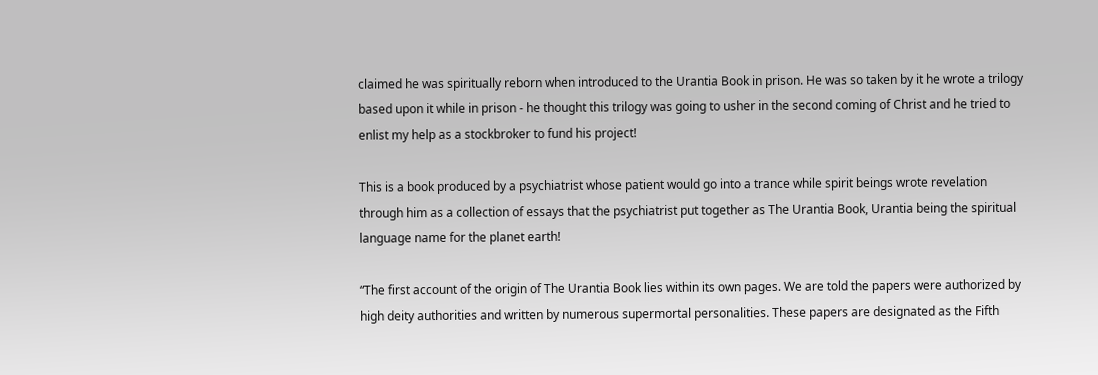claimed he was spiritually reborn when introduced to the Urantia Book in prison. He was so taken by it he wrote a trilogy based upon it while in prison - he thought this trilogy was going to usher in the second coming of Christ and he tried to enlist my help as a stockbroker to fund his project!

This is a book produced by a psychiatrist whose patient would go into a trance while spirit beings wrote revelation through him as a collection of essays that the psychiatrist put together as The Urantia Book, Urantia being the spiritual language name for the planet earth!

“The first account of the origin of The Urantia Book lies within its own pages. We are told the papers were authorized by high deity authorities and written by numerous supermortal personalities. These papers are designated as the Fifth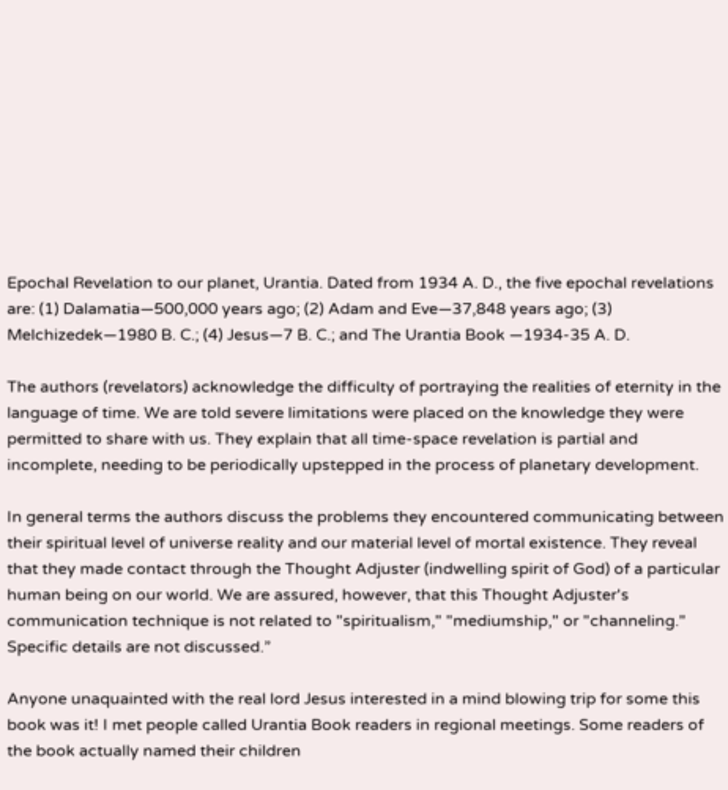Epochal Revelation to our planet, Urantia. Dated from 1934 A. D., the five epochal revelations are: (1) Dalamatia—500,000 years ago; (2) Adam and Eve—37,848 years ago; (3) Melchizedek—1980 B. C.; (4) Jesus—7 B. C.; and The Urantia Book —1934-35 A. D.

The authors (revelators) acknowledge the difficulty of portraying the realities of eternity in the language of time. We are told severe limitations were placed on the knowledge they were permitted to share with us. They explain that all time-space revelation is partial and incomplete, needing to be periodically upstepped in the process of planetary development.

In general terms the authors discuss the problems they encountered communicating between their spiritual level of universe reality and our material level of mortal existence. They reveal that they made contact through the Thought Adjuster (indwelling spirit of God) of a particular human being on our world. We are assured, however, that this Thought Adjuster's communication technique is not related to "spiritualism," "mediumship," or "channeling." Specific details are not discussed.”

Anyone unaquainted with the real lord Jesus interested in a mind blowing trip for some this book was it! I met people called Urantia Book readers in regional meetings. Some readers of the book actually named their children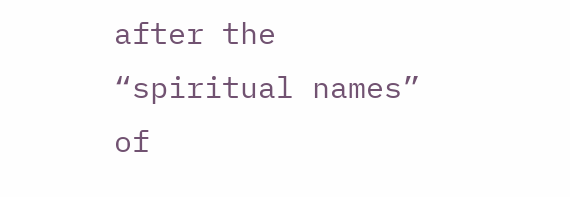after the “spiritual names” of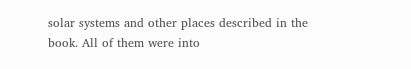solar systems and other places described in the book. All of them were into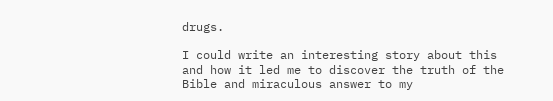drugs.

I could write an interesting story about this and how it led me to discover the truth of the Bible and miraculous answer to my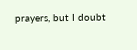prayers, but I doubt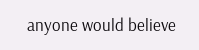anyone would believe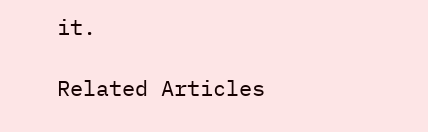it.

Related Articles